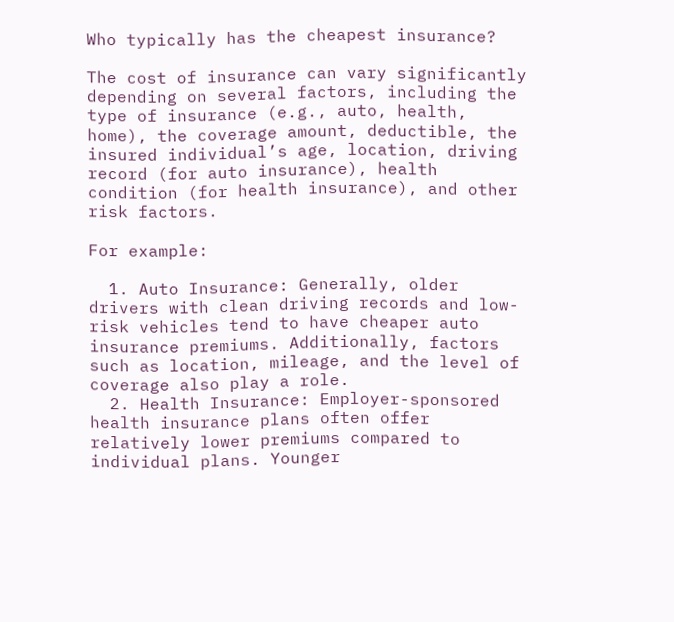Who typically has the cheapest insurance?

The cost of insurance can vary significantly depending on several factors, including the type of insurance (e.g., auto, health, home), the coverage amount, deductible, the insured individual’s age, location, driving record (for auto insurance), health condition (for health insurance), and other risk factors.

For example:

  1. Auto Insurance: Generally, older drivers with clean driving records and low-risk vehicles tend to have cheaper auto insurance premiums. Additionally, factors such as location, mileage, and the level of coverage also play a role.
  2. Health Insurance: Employer-sponsored health insurance plans often offer relatively lower premiums compared to individual plans. Younger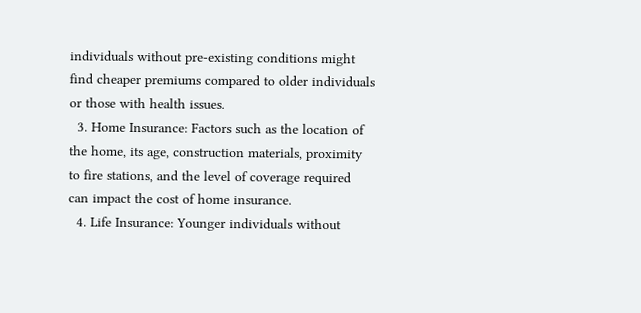individuals without pre-existing conditions might find cheaper premiums compared to older individuals or those with health issues.
  3. Home Insurance: Factors such as the location of the home, its age, construction materials, proximity to fire stations, and the level of coverage required can impact the cost of home insurance.
  4. Life Insurance: Younger individuals without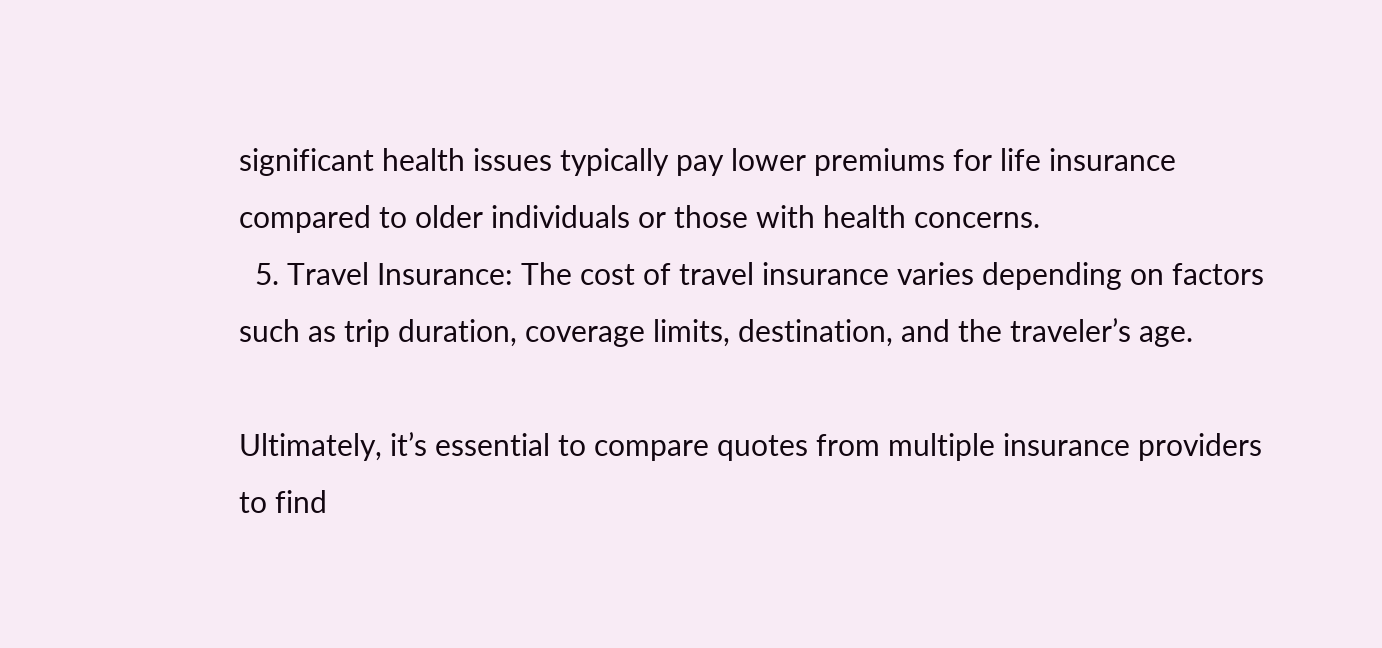significant health issues typically pay lower premiums for life insurance compared to older individuals or those with health concerns.
  5. Travel Insurance: The cost of travel insurance varies depending on factors such as trip duration, coverage limits, destination, and the traveler’s age.

Ultimately, it’s essential to compare quotes from multiple insurance providers to find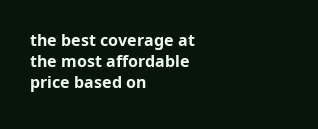the best coverage at the most affordable price based on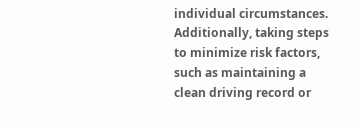individual circumstances. Additionally, taking steps to minimize risk factors, such as maintaining a clean driving record or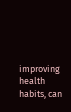improving health habits, can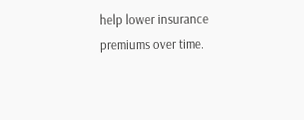help lower insurance premiums over time.